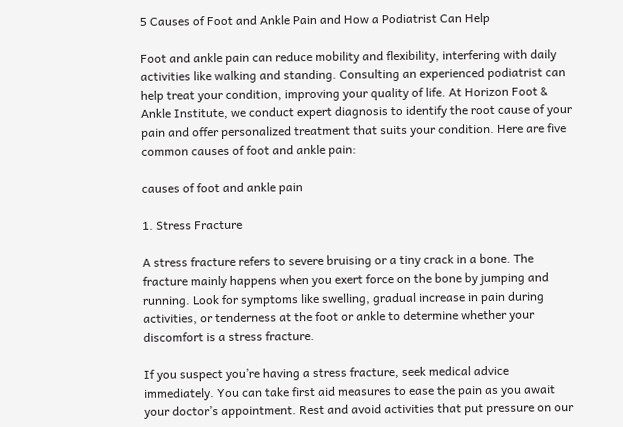5 Causes of Foot and Ankle Pain and How a Podiatrist Can Help

Foot and ankle pain can reduce mobility and flexibility, interfering with daily activities like walking and standing. Consulting an experienced podiatrist can help treat your condition, improving your quality of life. At Horizon Foot & Ankle Institute, we conduct expert diagnosis to identify the root cause of your pain and offer personalized treatment that suits your condition. Here are five common causes of foot and ankle pain:

causes of foot and ankle pain

1. Stress Fracture

A stress fracture refers to severe bruising or a tiny crack in a bone. The fracture mainly happens when you exert force on the bone by jumping and running. Look for symptoms like swelling, gradual increase in pain during activities, or tenderness at the foot or ankle to determine whether your discomfort is a stress fracture.

If you suspect you’re having a stress fracture, seek medical advice immediately. You can take first aid measures to ease the pain as you await your doctor’s appointment. Rest and avoid activities that put pressure on our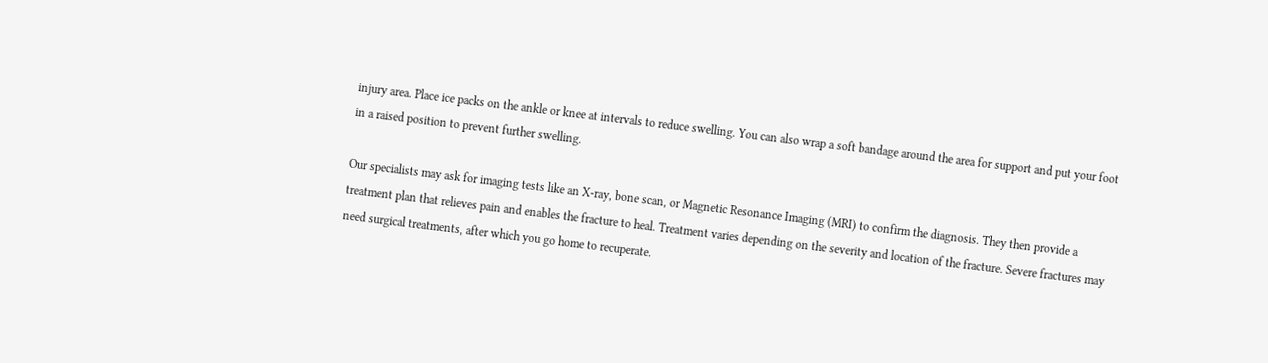injury area. Place ice packs on the ankle or knee at intervals to reduce swelling. You can also wrap a soft bandage around the area for support and put your foot in a raised position to prevent further swelling.

Our specialists may ask for imaging tests like an X-ray, bone scan, or Magnetic Resonance Imaging (MRI) to confirm the diagnosis. They then provide a treatment plan that relieves pain and enables the fracture to heal. Treatment varies depending on the severity and location of the fracture. Severe fractures may need surgical treatments, after which you go home to recuperate.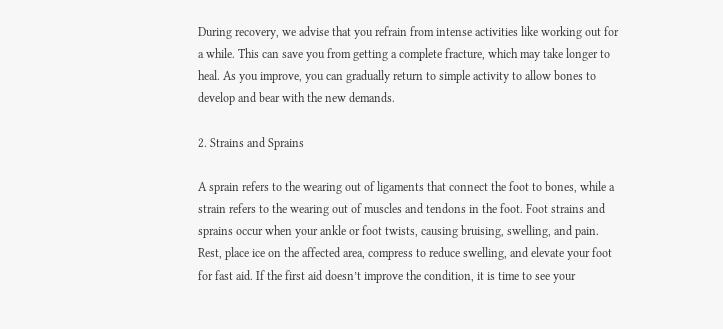During recovery, we advise that you refrain from intense activities like working out for a while. This can save you from getting a complete fracture, which may take longer to heal. As you improve, you can gradually return to simple activity to allow bones to develop and bear with the new demands.

2. Strains and Sprains

A sprain refers to the wearing out of ligaments that connect the foot to bones, while a strain refers to the wearing out of muscles and tendons in the foot. Foot strains and sprains occur when your ankle or foot twists, causing bruising, swelling, and pain. Rest, place ice on the affected area, compress to reduce swelling, and elevate your foot for fast aid. If the first aid doesn’t improve the condition, it is time to see your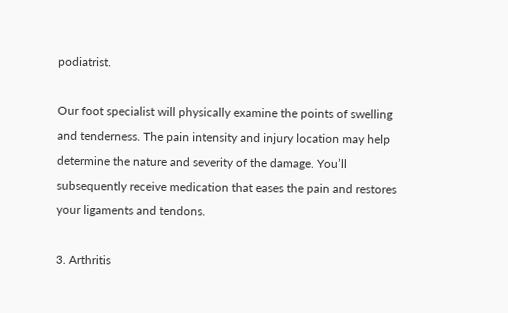podiatrist.

Our foot specialist will physically examine the points of swelling and tenderness. The pain intensity and injury location may help determine the nature and severity of the damage. You’ll subsequently receive medication that eases the pain and restores your ligaments and tendons.

3. Arthritis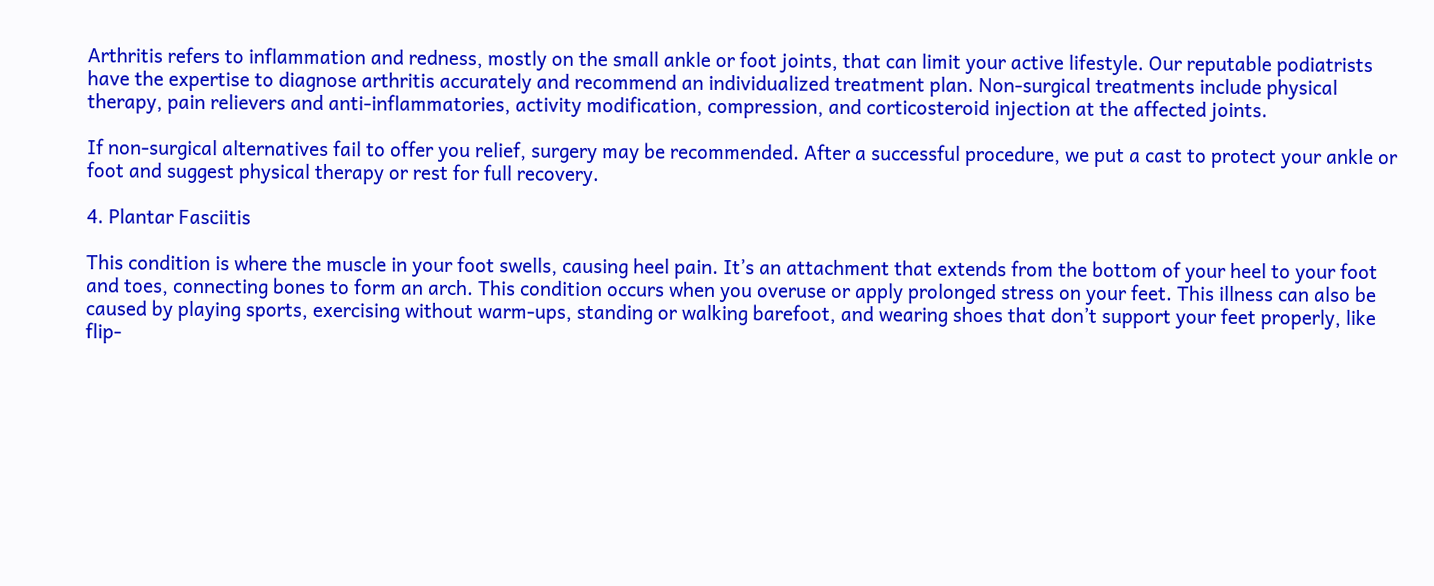Arthritis refers to inflammation and redness, mostly on the small ankle or foot joints, that can limit your active lifestyle. Our reputable podiatrists have the expertise to diagnose arthritis accurately and recommend an individualized treatment plan. Non-surgical treatments include physical therapy, pain relievers and anti-inflammatories, activity modification, compression, and corticosteroid injection at the affected joints.

If non-surgical alternatives fail to offer you relief, surgery may be recommended. After a successful procedure, we put a cast to protect your ankle or foot and suggest physical therapy or rest for full recovery.

4. Plantar Fasciitis

This condition is where the muscle in your foot swells, causing heel pain. It’s an attachment that extends from the bottom of your heel to your foot and toes, connecting bones to form an arch. This condition occurs when you overuse or apply prolonged stress on your feet. This illness can also be caused by playing sports, exercising without warm-ups, standing or walking barefoot, and wearing shoes that don’t support your feet properly, like flip-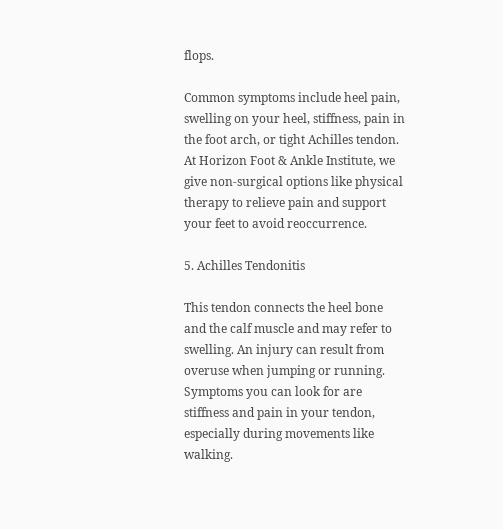flops.

Common symptoms include heel pain, swelling on your heel, stiffness, pain in the foot arch, or tight Achilles tendon. At Horizon Foot & Ankle Institute, we give non-surgical options like physical therapy to relieve pain and support your feet to avoid reoccurrence.

5. Achilles Tendonitis

This tendon connects the heel bone and the calf muscle and may refer to swelling. An injury can result from overuse when jumping or running. Symptoms you can look for are stiffness and pain in your tendon, especially during movements like walking.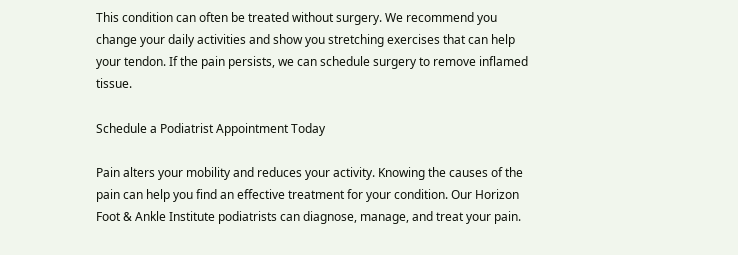This condition can often be treated without surgery. We recommend you change your daily activities and show you stretching exercises that can help your tendon. If the pain persists, we can schedule surgery to remove inflamed tissue.

Schedule a Podiatrist Appointment Today

Pain alters your mobility and reduces your activity. Knowing the causes of the pain can help you find an effective treatment for your condition. Our Horizon Foot & Ankle Institute podiatrists can diagnose, manage, and treat your pain.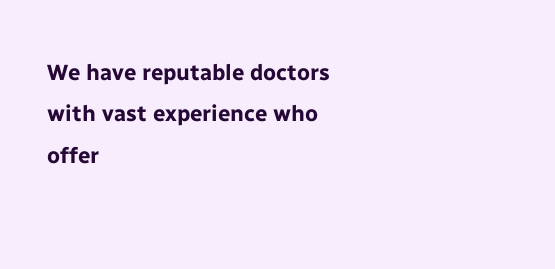We have reputable doctors with vast experience who offer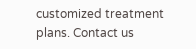customized treatment plans. Contact us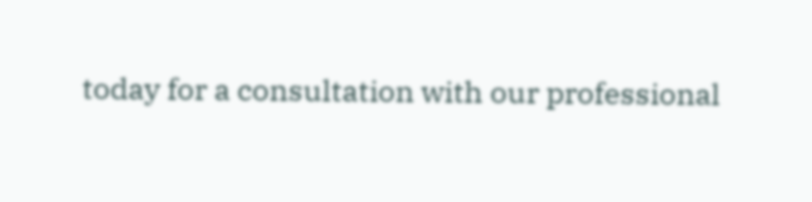today for a consultation with our professional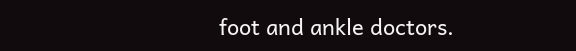foot and ankle doctors.